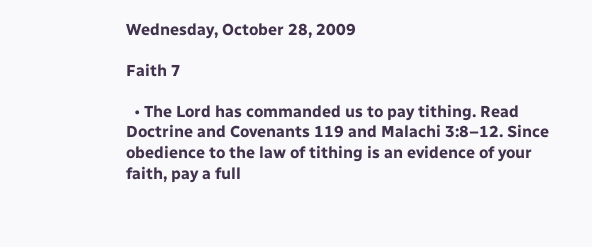Wednesday, October 28, 2009

Faith 7

  • The Lord has commanded us to pay tithing. Read Doctrine and Covenants 119 and Malachi 3:8–12. Since obedience to the law of tithing is an evidence of your faith, pay a full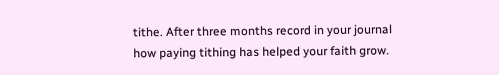tithe. After three months record in your journal how paying tithing has helped your faith grow.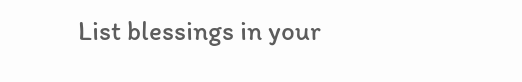List blessings in your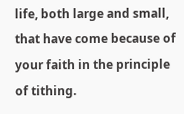life, both large and small, that have come because of your faith in the principle of tithing.